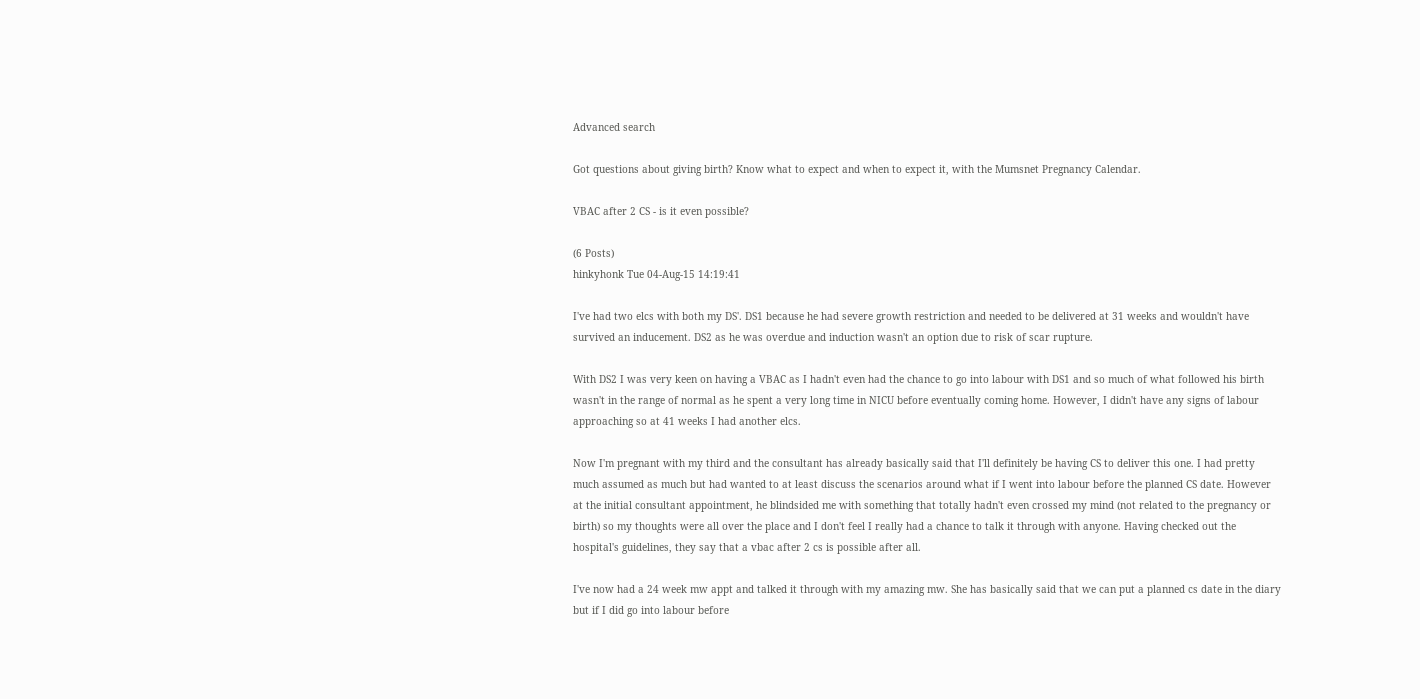Advanced search

Got questions about giving birth? Know what to expect and when to expect it, with the Mumsnet Pregnancy Calendar.

VBAC after 2 CS - is it even possible?

(6 Posts)
hinkyhonk Tue 04-Aug-15 14:19:41

I've had two elcs with both my DS'. DS1 because he had severe growth restriction and needed to be delivered at 31 weeks and wouldn't have survived an inducement. DS2 as he was overdue and induction wasn't an option due to risk of scar rupture.

With DS2 I was very keen on having a VBAC as I hadn't even had the chance to go into labour with DS1 and so much of what followed his birth wasn't in the range of normal as he spent a very long time in NICU before eventually coming home. However, I didn't have any signs of labour approaching so at 41 weeks I had another elcs.

Now I'm pregnant with my third and the consultant has already basically said that I'll definitely be having CS to deliver this one. I had pretty much assumed as much but had wanted to at least discuss the scenarios around what if I went into labour before the planned CS date. However at the initial consultant appointment, he blindsided me with something that totally hadn't even crossed my mind (not related to the pregnancy or birth) so my thoughts were all over the place and I don't feel I really had a chance to talk it through with anyone. Having checked out the hospital's guidelines, they say that a vbac after 2 cs is possible after all.

I've now had a 24 week mw appt and talked it through with my amazing mw. She has basically said that we can put a planned cs date in the diary but if I did go into labour before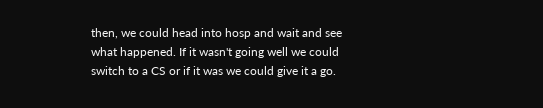then, we could head into hosp and wait and see what happened. If it wasn't going well we could switch to a CS or if it was we could give it a go.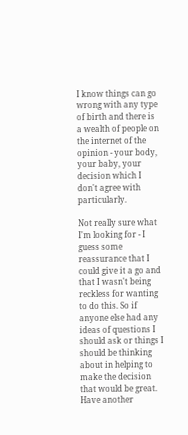I know things can go wrong with any type of birth and there is a wealth of people on the internet of the opinion - your body, your baby, your decision which I don't agree with particularly.

Not really sure what I'm looking for - I guess some reassurance that I could give it a go and that I wasn't being reckless for wanting to do this. So if anyone else had any ideas of questions I should ask or things I should be thinking about in helping to make the decision that would be great. Have another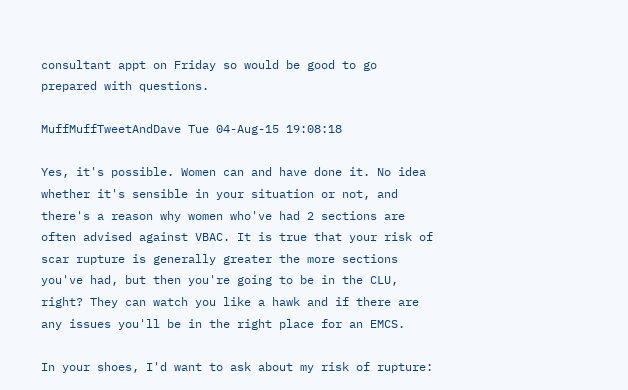consultant appt on Friday so would be good to go prepared with questions.

MuffMuffTweetAndDave Tue 04-Aug-15 19:08:18

Yes, it's possible. Women can and have done it. No idea whether it's sensible in your situation or not, and there's a reason why women who've had 2 sections are often advised against VBAC. It is true that your risk of scar rupture is generally greater the more sections you've had, but then you're going to be in the CLU, right? They can watch you like a hawk and if there are any issues you'll be in the right place for an EMCS.

In your shoes, I'd want to ask about my risk of rupture: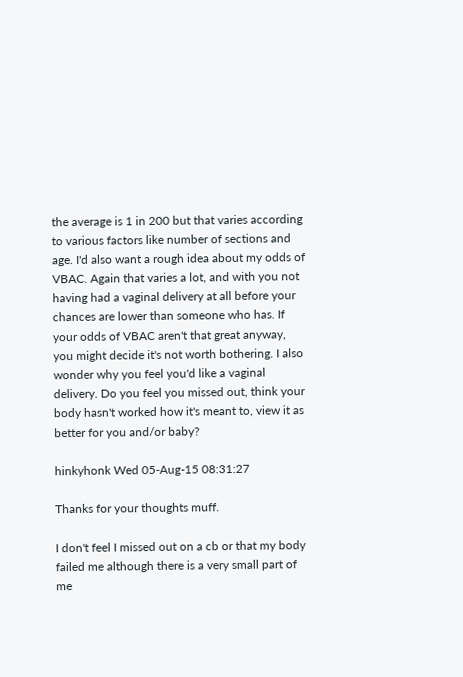the average is 1 in 200 but that varies according to various factors like number of sections and age. I'd also want a rough idea about my odds of VBAC. Again that varies a lot, and with you not having had a vaginal delivery at all before your chances are lower than someone who has. If your odds of VBAC aren't that great anyway, you might decide it's not worth bothering. I also wonder why you feel you'd like a vaginal delivery. Do you feel you missed out, think your body hasn't worked how it's meant to, view it as better for you and/or baby?

hinkyhonk Wed 05-Aug-15 08:31:27

Thanks for your thoughts muff.

I don't feel I missed out on a cb or that my body failed me although there is a very small part of me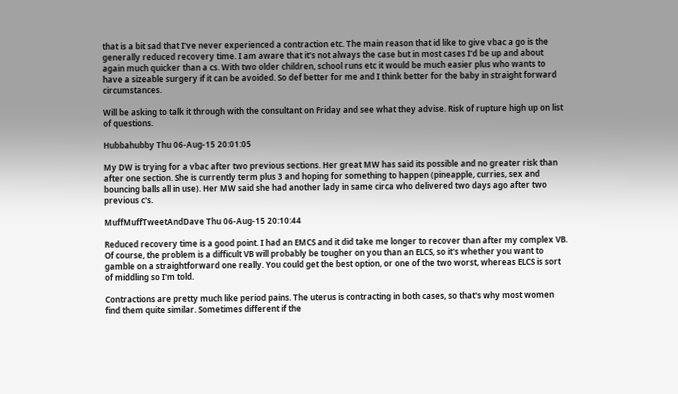that is a bit sad that I've never experienced a contraction etc. The main reason that id like to give vbac a go is the generally reduced recovery time. I am aware that it's not always the case but in most cases I'd be up and about again much quicker than a cs. With two older children, school runs etc it would be much easier plus who wants to have a sizeable surgery if it can be avoided. So def better for me and I think better for the baby in straight forward circumstances.

Will be asking to talk it through with the consultant on Friday and see what they advise. Risk of rupture high up on list of questions.

Hubbahubby Thu 06-Aug-15 20:01:05

My DW is trying for a vbac after two previous sections. Her great MW has said its possible and no greater risk than after one section. She is currently term plus 3 and hoping for something to happen (pineapple, curries, sex and bouncing balls all in use). Her MW said she had another lady in same circa who delivered two days ago after two previous c's.

MuffMuffTweetAndDave Thu 06-Aug-15 20:10:44

Reduced recovery time is a good point. I had an EMCS and it did take me longer to recover than after my complex VB. Of course, the problem is a difficult VB will probably be tougher on you than an ELCS, so it's whether you want to gamble on a straightforward one really. You could get the best option, or one of the two worst, whereas ELCS is sort of middling so I'm told.

Contractions are pretty much like period pains. The uterus is contracting in both cases, so that's why most women find them quite similar. Sometimes different if the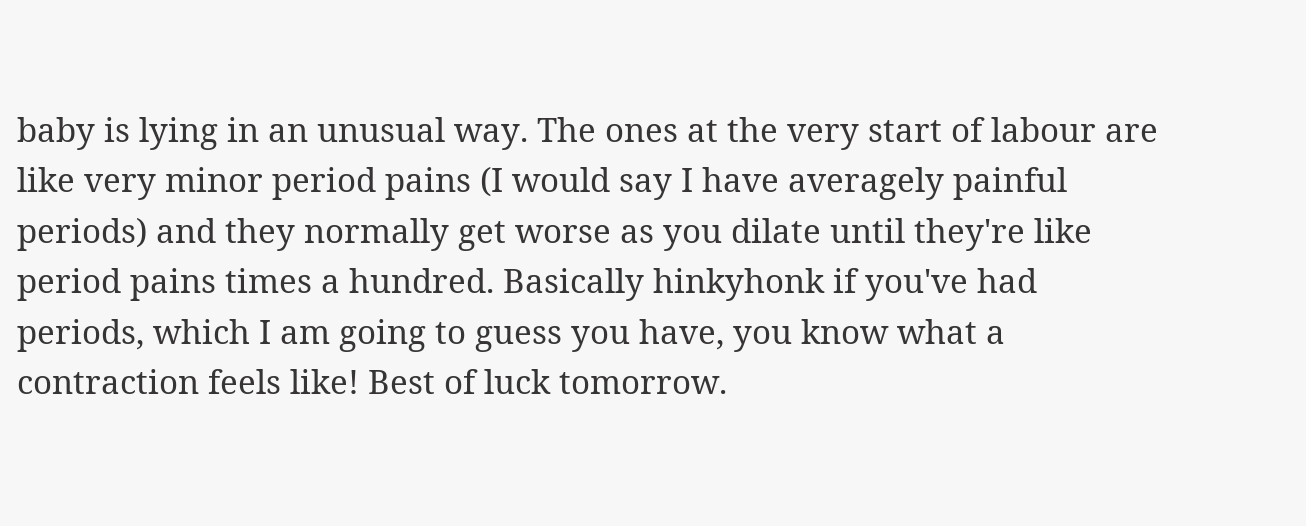baby is lying in an unusual way. The ones at the very start of labour are like very minor period pains (I would say I have averagely painful periods) and they normally get worse as you dilate until they're like period pains times a hundred. Basically hinkyhonk if you've had periods, which I am going to guess you have, you know what a contraction feels like! Best of luck tomorrow.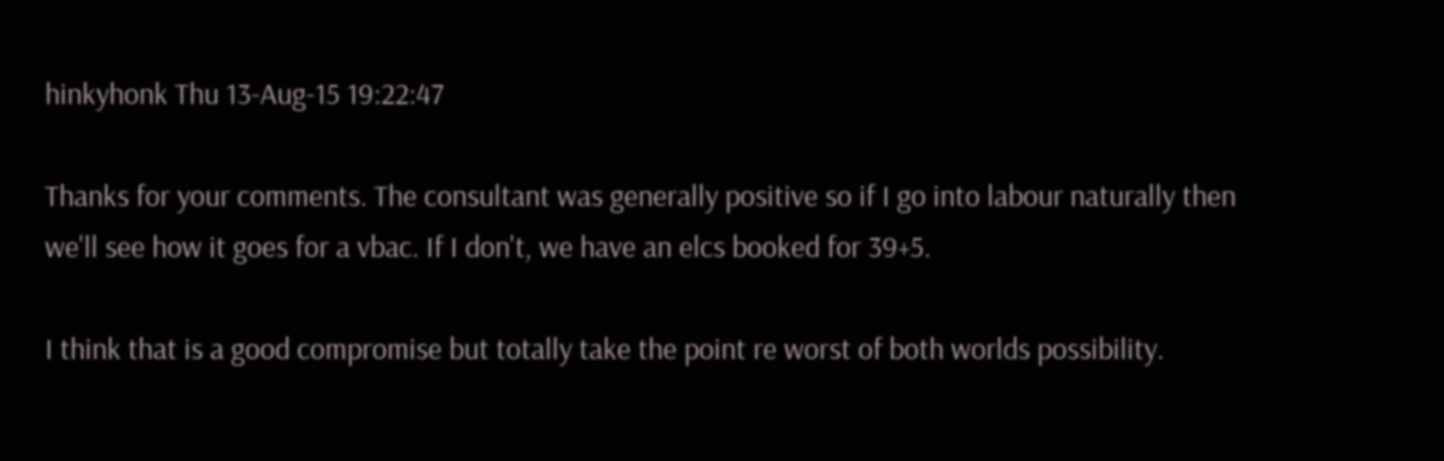hinkyhonk Thu 13-Aug-15 19:22:47

Thanks for your comments. The consultant was generally positive so if I go into labour naturally then we'll see how it goes for a vbac. If I don't, we have an elcs booked for 39+5.

I think that is a good compromise but totally take the point re worst of both worlds possibility.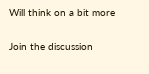Will think on a bit more

Join the discussion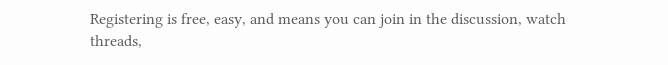Registering is free, easy, and means you can join in the discussion, watch threads,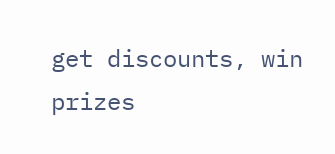get discounts, win prizes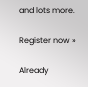and lots more.

Register now »

Already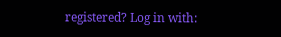registered? Log in with: